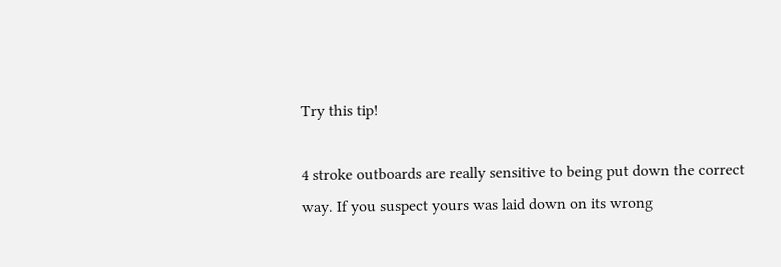Try this tip!

4 stroke outboards are really sensitive to being put down the correct way. If you suspect yours was laid down on its wrong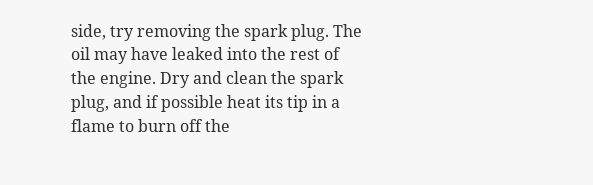side, try removing the spark plug. The oil may have leaked into the rest of the engine. Dry and clean the spark plug, and if possible heat its tip in a flame to burn off the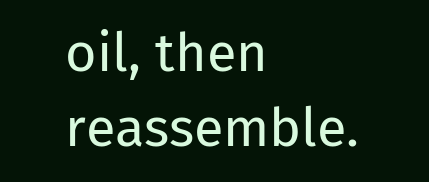oil, then reassemble.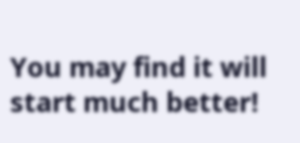You may find it will start much better!